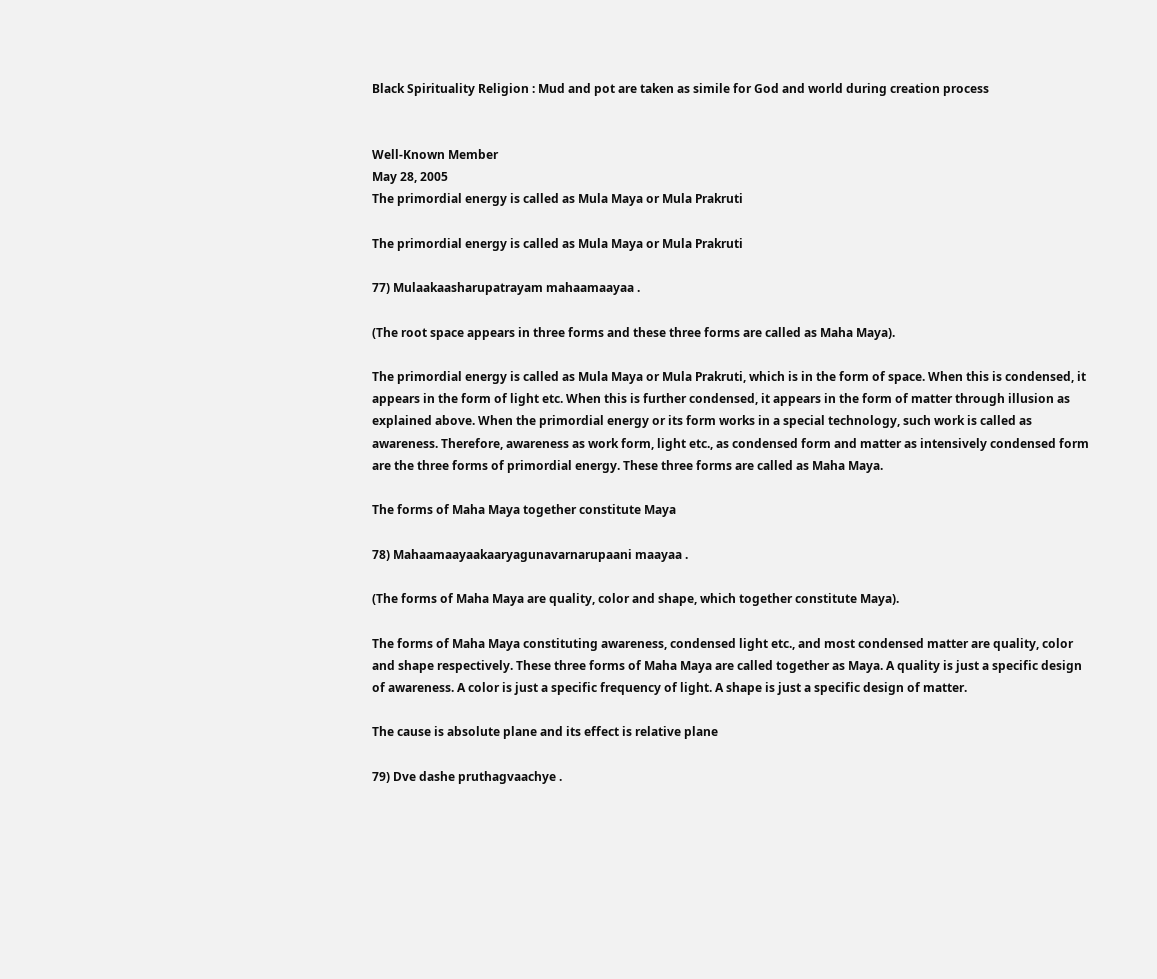Black Spirituality Religion : Mud and pot are taken as simile for God and world during creation process


Well-Known Member
May 28, 2005
The primordial energy is called as Mula Maya or Mula Prakruti

The primordial energy is called as Mula Maya or Mula Prakruti

77) Mulaakaasharupatrayam mahaamaayaa .

(The root space appears in three forms and these three forms are called as Maha Maya).

The primordial energy is called as Mula Maya or Mula Prakruti, which is in the form of space. When this is condensed, it appears in the form of light etc. When this is further condensed, it appears in the form of matter through illusion as explained above. When the primordial energy or its form works in a special technology, such work is called as awareness. Therefore, awareness as work form, light etc., as condensed form and matter as intensively condensed form are the three forms of primordial energy. These three forms are called as Maha Maya.

The forms of Maha Maya together constitute Maya

78) Mahaamaayaakaaryagunavarnarupaani maayaa .

(The forms of Maha Maya are quality, color and shape, which together constitute Maya).

The forms of Maha Maya constituting awareness, condensed light etc., and most condensed matter are quality, color and shape respectively. These three forms of Maha Maya are called together as Maya. A quality is just a specific design of awareness. A color is just a specific frequency of light. A shape is just a specific design of matter.

The cause is absolute plane and its effect is relative plane

79) Dve dashe pruthagvaachye .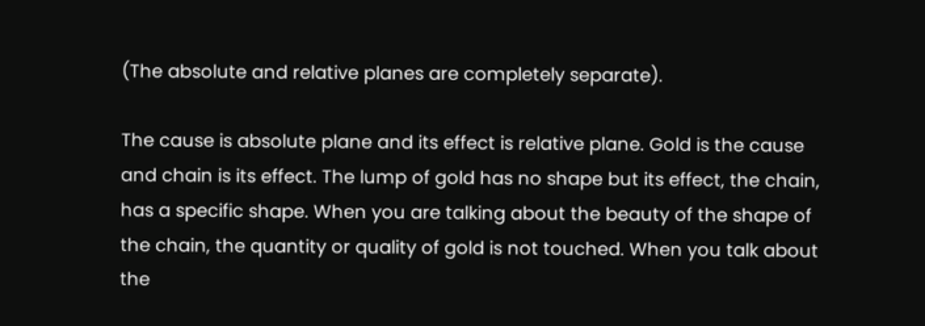(The absolute and relative planes are completely separate).

The cause is absolute plane and its effect is relative plane. Gold is the cause and chain is its effect. The lump of gold has no shape but its effect, the chain, has a specific shape. When you are talking about the beauty of the shape of the chain, the quantity or quality of gold is not touched. When you talk about the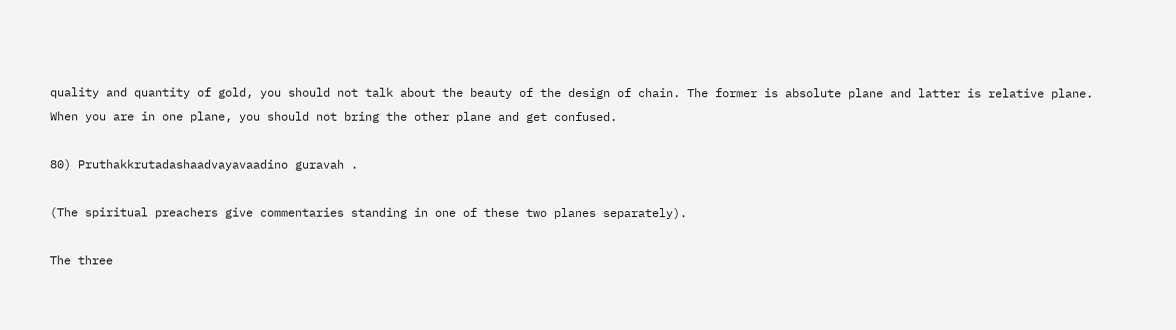quality and quantity of gold, you should not talk about the beauty of the design of chain. The former is absolute plane and latter is relative plane. When you are in one plane, you should not bring the other plane and get confused.

80) Pruthakkrutadashaadvayavaadino guravah .

(The spiritual preachers give commentaries standing in one of these two planes separately).

The three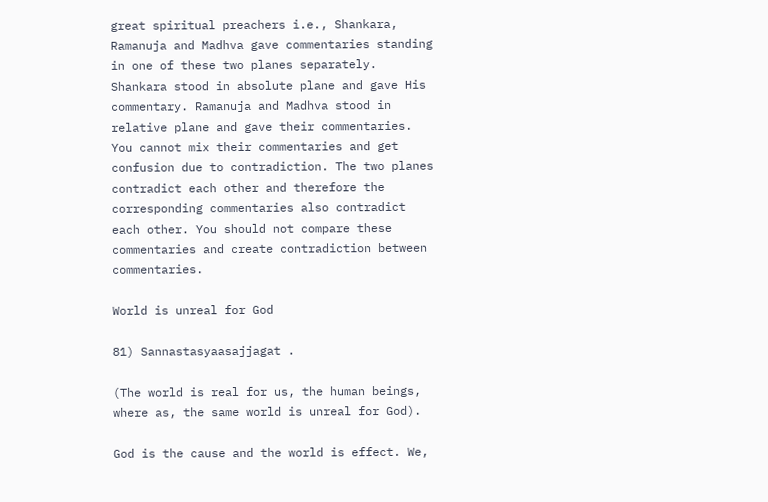great spiritual preachers i.e., Shankara, Ramanuja and Madhva gave commentaries standing in one of these two planes separately. Shankara stood in absolute plane and gave His commentary. Ramanuja and Madhva stood in relative plane and gave their commentaries. You cannot mix their commentaries and get confusion due to contradiction. The two planes contradict each other and therefore the corresponding commentaries also contradict each other. You should not compare these commentaries and create contradiction between commentaries.

World is unreal for God

81) Sannastasyaasajjagat .

(The world is real for us, the human beings, where as, the same world is unreal for God).

God is the cause and the world is effect. We,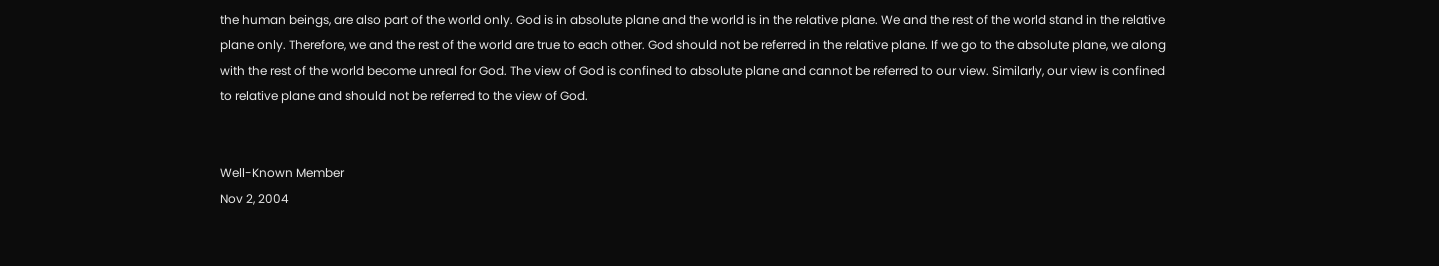the human beings, are also part of the world only. God is in absolute plane and the world is in the relative plane. We and the rest of the world stand in the relative plane only. Therefore, we and the rest of the world are true to each other. God should not be referred in the relative plane. If we go to the absolute plane, we along with the rest of the world become unreal for God. The view of God is confined to absolute plane and cannot be referred to our view. Similarly, our view is confined to relative plane and should not be referred to the view of God.


Well-Known Member
Nov 2, 2004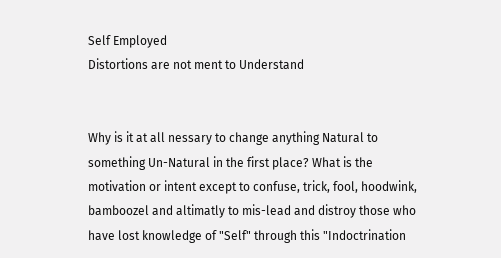Self Employed
Distortions are not ment to Understand


Why is it at all nessary to change anything Natural to something Un-Natural in the first place? What is the motivation or intent except to confuse, trick, fool, hoodwink, bamboozel and altimatly to mis-lead and distroy those who have lost knowledge of "Self" through this "Indoctrination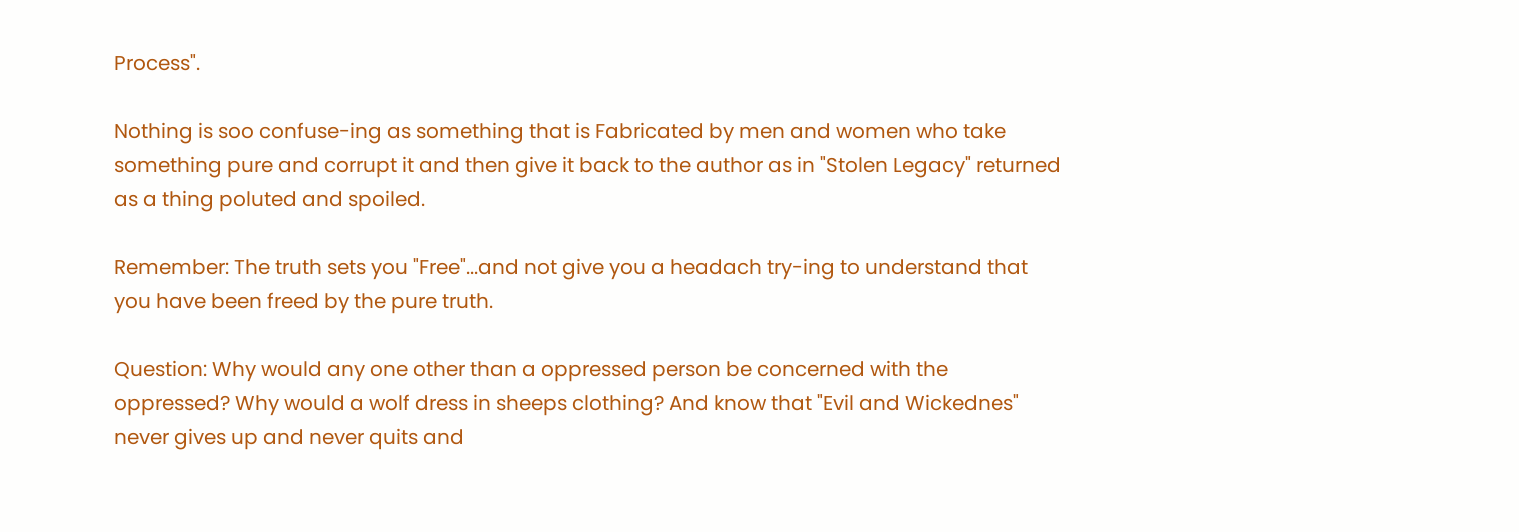Process".

Nothing is soo confuse-ing as something that is Fabricated by men and women who take something pure and corrupt it and then give it back to the author as in "Stolen Legacy" returned as a thing poluted and spoiled.

Remember: The truth sets you "Free"...and not give you a headach try-ing to understand that you have been freed by the pure truth.

Question: Why would any one other than a oppressed person be concerned with the oppressed? Why would a wolf dress in sheeps clothing? And know that "Evil and Wickednes" never gives up and never quits and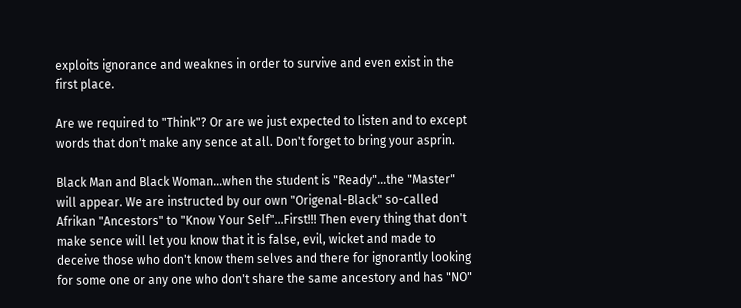exploits ignorance and weaknes in order to survive and even exist in the first place.

Are we required to "Think"? Or are we just expected to listen and to except words that don't make any sence at all. Don't forget to bring your asprin.

Black Man and Black Woman...when the student is "Ready"...the "Master" will appear. We are instructed by our own "Origenal-Black" so-called Afrikan "Ancestors" to "Know Your Self"...First!!! Then every thing that don't make sence will let you know that it is false, evil, wicket and made to deceive those who don't know them selves and there for ignorantly looking for some one or any one who don't share the same ancestory and has "NO"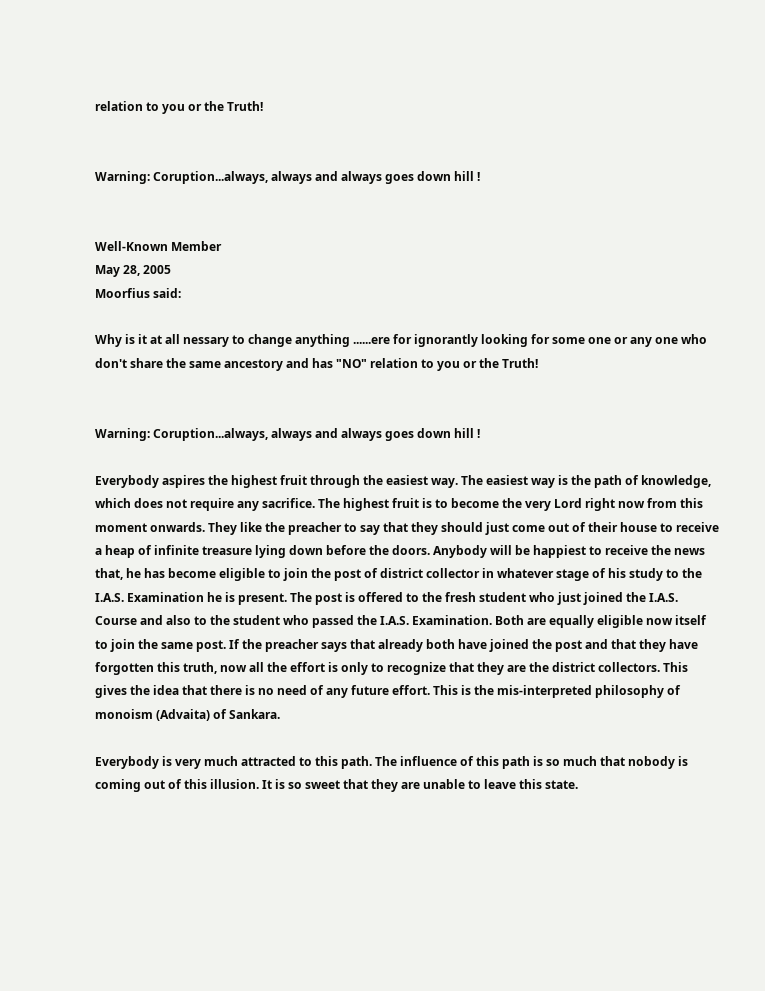relation to you or the Truth!


Warning: Coruption...always, always and always goes down hill !


Well-Known Member
May 28, 2005
Moorfius said:

Why is it at all nessary to change anything ......ere for ignorantly looking for some one or any one who don't share the same ancestory and has "NO" relation to you or the Truth!


Warning: Coruption...always, always and always goes down hill !

Everybody aspires the highest fruit through the easiest way. The easiest way is the path of knowledge, which does not require any sacrifice. The highest fruit is to become the very Lord right now from this moment onwards. They like the preacher to say that they should just come out of their house to receive a heap of infinite treasure lying down before the doors. Anybody will be happiest to receive the news that, he has become eligible to join the post of district collector in whatever stage of his study to the I.A.S. Examination he is present. The post is offered to the fresh student who just joined the I.A.S. Course and also to the student who passed the I.A.S. Examination. Both are equally eligible now itself to join the same post. If the preacher says that already both have joined the post and that they have forgotten this truth, now all the effort is only to recognize that they are the district collectors. This gives the idea that there is no need of any future effort. This is the mis-interpreted philosophy of monoism (Advaita) of Sankara.

Everybody is very much attracted to this path. The influence of this path is so much that nobody is coming out of this illusion. It is so sweet that they are unable to leave this state.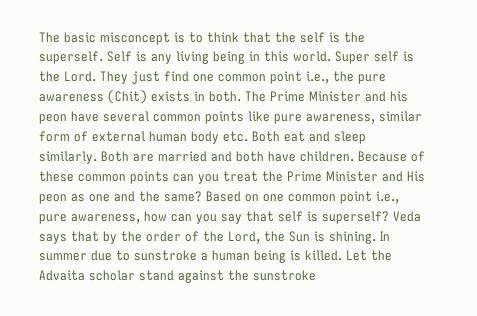The basic misconcept is to think that the self is the superself. Self is any living being in this world. Super self is the Lord. They just find one common point i.e., the pure awareness (Chit) exists in both. The Prime Minister and his peon have several common points like pure awareness, similar form of external human body etc. Both eat and sleep similarly. Both are married and both have children. Because of these common points can you treat the Prime Minister and His peon as one and the same? Based on one common point i.e., pure awareness, how can you say that self is superself? Veda says that by the order of the Lord, the Sun is shining. In summer due to sunstroke a human being is killed. Let the Advaita scholar stand against the sunstroke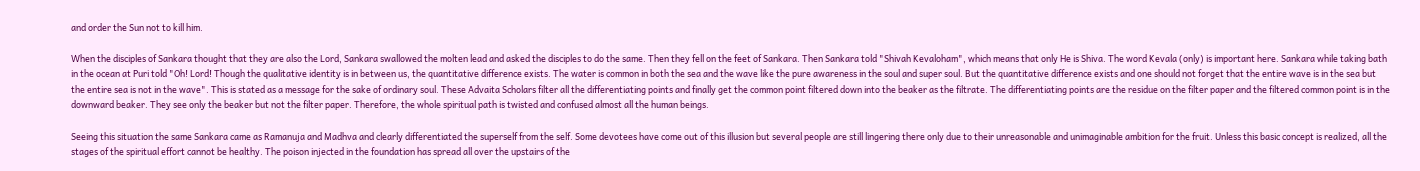and order the Sun not to kill him.

When the disciples of Sankara thought that they are also the Lord, Sankara swallowed the molten lead and asked the disciples to do the same. Then they fell on the feet of Sankara. Then Sankara told "Shivah Kevaloham", which means that only He is Shiva. The word Kevala (only) is important here. Sankara while taking bath in the ocean at Puri told "Oh! Lord! Though the qualitative identity is in between us, the quantitative difference exists. The water is common in both the sea and the wave like the pure awareness in the soul and super soul. But the quantitative difference exists and one should not forget that the entire wave is in the sea but the entire sea is not in the wave". This is stated as a message for the sake of ordinary soul. These Advaita Scholars filter all the differentiating points and finally get the common point filtered down into the beaker as the filtrate. The differentiating points are the residue on the filter paper and the filtered common point is in the downward beaker. They see only the beaker but not the filter paper. Therefore, the whole spiritual path is twisted and confused almost all the human beings.

Seeing this situation the same Sankara came as Ramanuja and Madhva and clearly differentiated the superself from the self. Some devotees have come out of this illusion but several people are still lingering there only due to their unreasonable and unimaginable ambition for the fruit. Unless this basic concept is realized, all the stages of the spiritual effort cannot be healthy. The poison injected in the foundation has spread all over the upstairs of the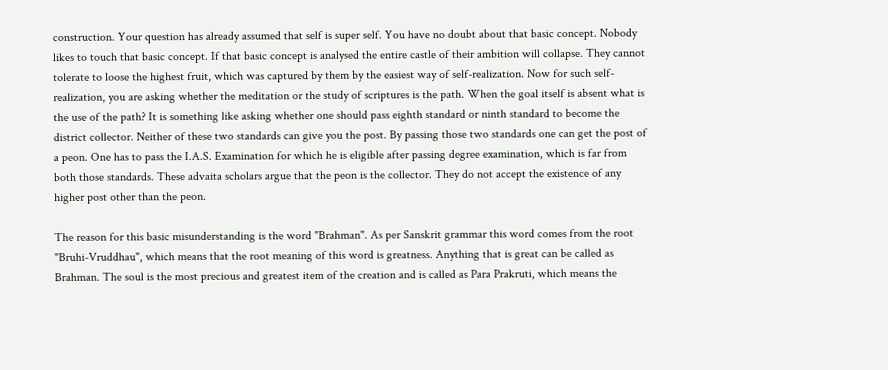construction. Your question has already assumed that self is super self. You have no doubt about that basic concept. Nobody likes to touch that basic concept. If that basic concept is analysed the entire castle of their ambition will collapse. They cannot tolerate to loose the highest fruit, which was captured by them by the easiest way of self-realization. Now for such self-realization, you are asking whether the meditation or the study of scriptures is the path. When the goal itself is absent what is the use of the path? It is something like asking whether one should pass eighth standard or ninth standard to become the district collector. Neither of these two standards can give you the post. By passing those two standards one can get the post of a peon. One has to pass the I.A.S. Examination for which he is eligible after passing degree examination, which is far from both those standards. These advaita scholars argue that the peon is the collector. They do not accept the existence of any higher post other than the peon.

The reason for this basic misunderstanding is the word "Brahman". As per Sanskrit grammar this word comes from the root "Bruhi-Vruddhau", which means that the root meaning of this word is greatness. Anything that is great can be called as Brahman. The soul is the most precious and greatest item of the creation and is called as Para Prakruti, which means the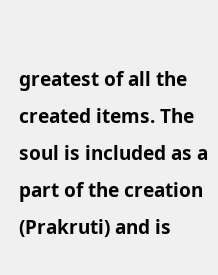greatest of all the created items. The soul is included as a part of the creation (Prakruti) and is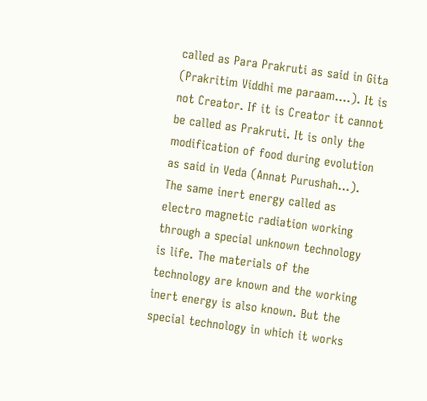called as Para Prakruti as said in Gita (Prakritim Viddhi me paraam….). It is not Creator. If it is Creator it cannot be called as Prakruti. It is only the modification of food during evolution as said in Veda (Annat Purushah…). The same inert energy called as electro magnetic radiation working through a special unknown technology is life. The materials of the technology are known and the working inert energy is also known. But the special technology in which it works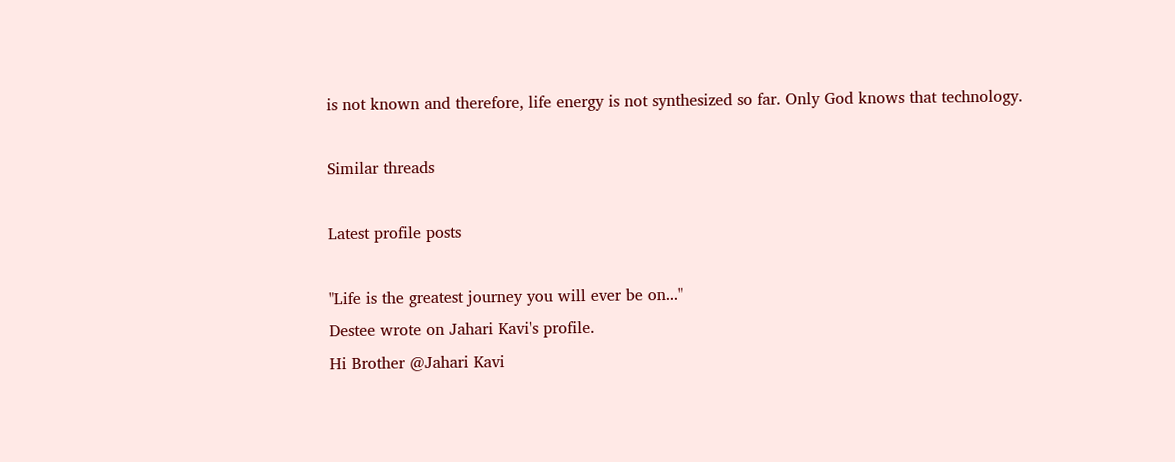is not known and therefore, life energy is not synthesized so far. Only God knows that technology.

Similar threads

Latest profile posts

"Life is the greatest journey you will ever be on..."
Destee wrote on Jahari Kavi's profile.
Hi Brother @Jahari Kavi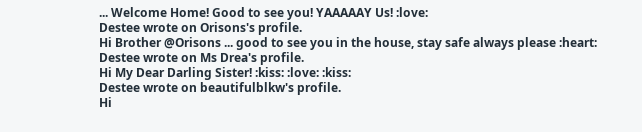... Welcome Home! Good to see you! YAAAAAY Us! :love:
Destee wrote on Orisons's profile.
Hi Brother @Orisons ... good to see you in the house, stay safe always please :heart:
Destee wrote on Ms Drea's profile.
Hi My Dear Darling Sister! :kiss: :love: :kiss:
Destee wrote on beautifulblkw's profile.
Hi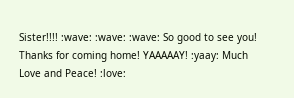Sister!!!! :wave: :wave: :wave: So good to see you! Thanks for coming home! YAAAAAY! :yaay: Much Love and Peace! :love: